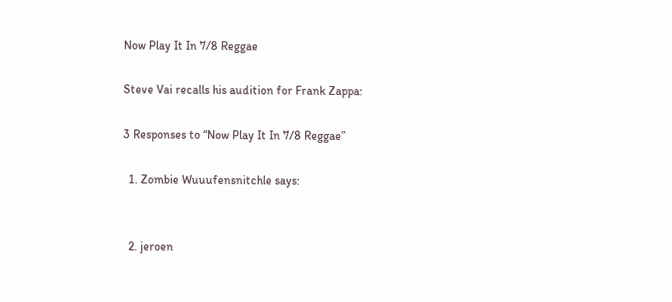Now Play It In 7/8 Reggae

Steve Vai recalls his audition for Frank Zappa:

3 Responses to “Now Play It In 7/8 Reggae”

  1. Zombie Wuuufensnitchle says:


  2. jeroen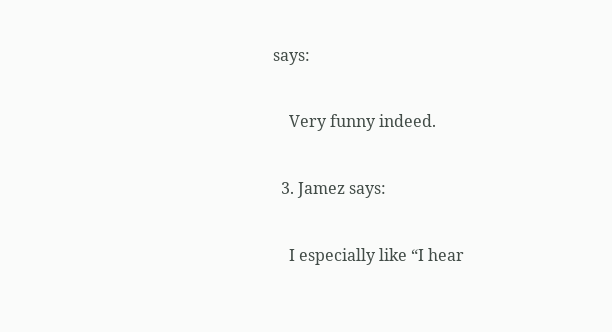says:

    Very funny indeed.

  3. Jamez says:

    I especially like “I hear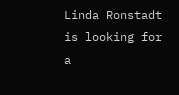Linda Ronstadt is looking for a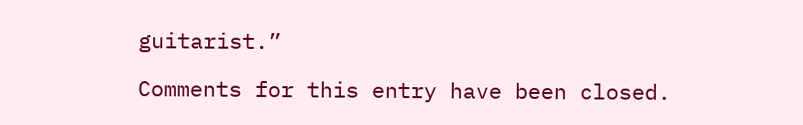guitarist.”

Comments for this entry have been closed.